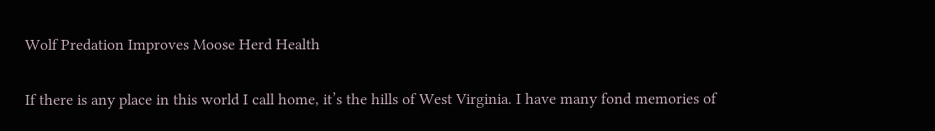Wolf Predation Improves Moose Herd Health

If there is any place in this world I call home, it’s the hills of West Virginia. I have many fond memories of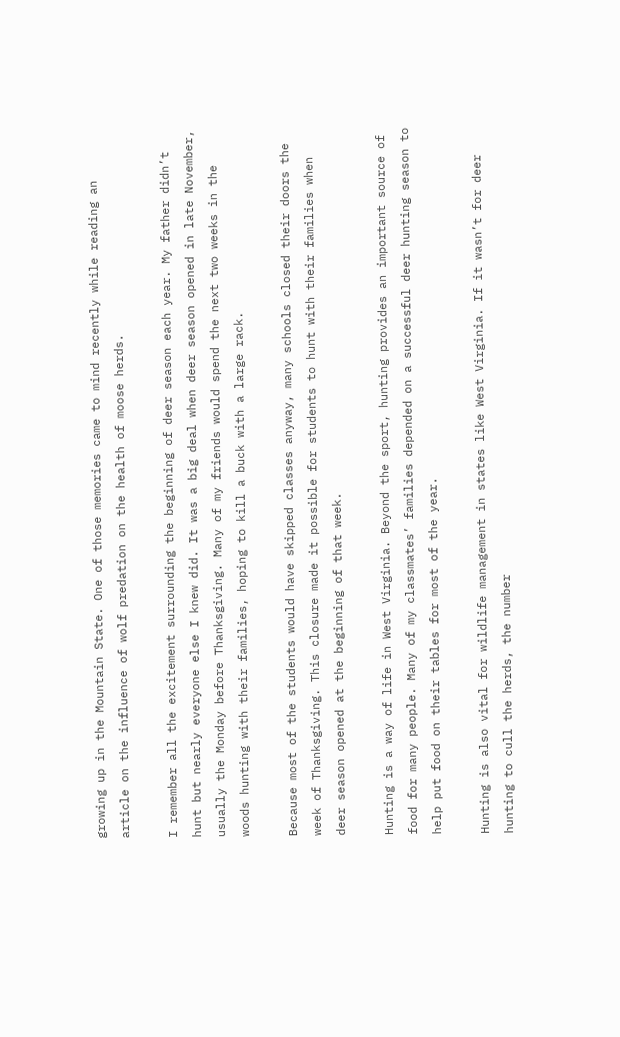growing up in the Mountain State. One of those memories came to mind recently while reading an article on the influence of wolf predation on the health of moose herds.

I remember all the excitement surrounding the beginning of deer season each year. My father didn’t hunt but nearly everyone else I knew did. It was a big deal when deer season opened in late November, usually the Monday before Thanksgiving. Many of my friends would spend the next two weeks in the woods hunting with their families, hoping to kill a buck with a large rack.

Because most of the students would have skipped classes anyway, many schools closed their doors the week of Thanksgiving. This closure made it possible for students to hunt with their families when deer season opened at the beginning of that week.

Hunting is a way of life in West Virginia. Beyond the sport, hunting provides an important source of food for many people. Many of my classmates’ families depended on a successful deer hunting season to help put food on their tables for most of the year.

Hunting is also vital for wildlife management in states like West Virginia. If it wasn’t for deer hunting to cull the herds, the number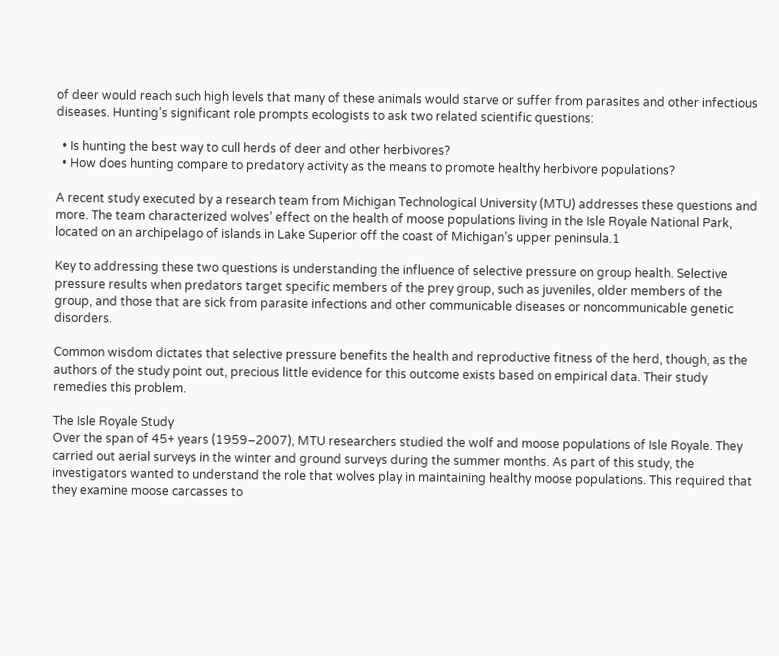of deer would reach such high levels that many of these animals would starve or suffer from parasites and other infectious diseases. Hunting’s significant role prompts ecologists to ask two related scientific questions:

  • Is hunting the best way to cull herds of deer and other herbivores?
  • How does hunting compare to predatory activity as the means to promote healthy herbivore populations?

A recent study executed by a research team from Michigan Technological University (MTU) addresses these questions and more. The team characterized wolves’ effect on the health of moose populations living in the Isle Royale National Park, located on an archipelago of islands in Lake Superior off the coast of Michigan’s upper peninsula.1

Key to addressing these two questions is understanding the influence of selective pressure on group health. Selective pressure results when predators target specific members of the prey group, such as juveniles, older members of the group, and those that are sick from parasite infections and other communicable diseases or noncommunicable genetic disorders.

Common wisdom dictates that selective pressure benefits the health and reproductive fitness of the herd, though, as the authors of the study point out, precious little evidence for this outcome exists based on empirical data. Their study remedies this problem.

The Isle Royale Study
Over the span of 45+ years (1959–2007), MTU researchers studied the wolf and moose populations of Isle Royale. They carried out aerial surveys in the winter and ground surveys during the summer months. As part of this study, the investigators wanted to understand the role that wolves play in maintaining healthy moose populations. This required that they examine moose carcasses to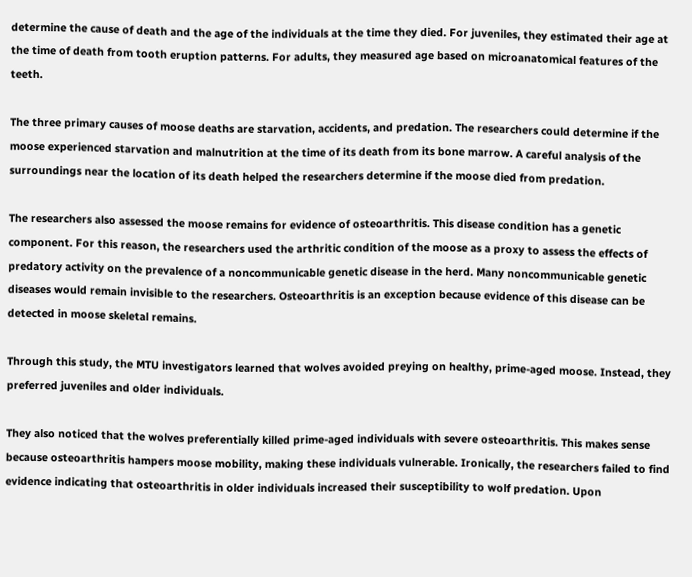determine the cause of death and the age of the individuals at the time they died. For juveniles, they estimated their age at the time of death from tooth eruption patterns. For adults, they measured age based on microanatomical features of the teeth.

The three primary causes of moose deaths are starvation, accidents, and predation. The researchers could determine if the moose experienced starvation and malnutrition at the time of its death from its bone marrow. A careful analysis of the surroundings near the location of its death helped the researchers determine if the moose died from predation.

The researchers also assessed the moose remains for evidence of osteoarthritis. This disease condition has a genetic component. For this reason, the researchers used the arthritic condition of the moose as a proxy to assess the effects of predatory activity on the prevalence of a noncommunicable genetic disease in the herd. Many noncommunicable genetic diseases would remain invisible to the researchers. Osteoarthritis is an exception because evidence of this disease can be detected in moose skeletal remains.

Through this study, the MTU investigators learned that wolves avoided preying on healthy, prime-aged moose. Instead, they preferred juveniles and older individuals.

They also noticed that the wolves preferentially killed prime-aged individuals with severe osteoarthritis. This makes sense because osteoarthritis hampers moose mobility, making these individuals vulnerable. Ironically, the researchers failed to find evidence indicating that osteoarthritis in older individuals increased their susceptibility to wolf predation. Upon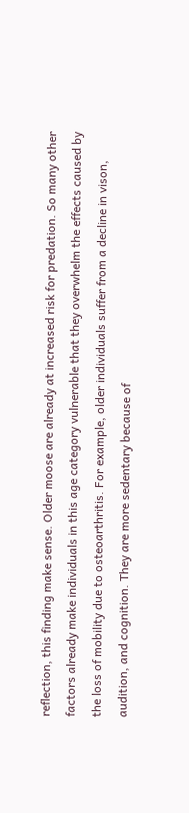reflection, this finding make sense. Older moose are already at increased risk for predation. So many other factors already make individuals in this age category vulnerable that they overwhelm the effects caused by the loss of mobility due to osteoarthritis. For example, older individuals suffer from a decline in vison, audition, and cognition. They are more sedentary because of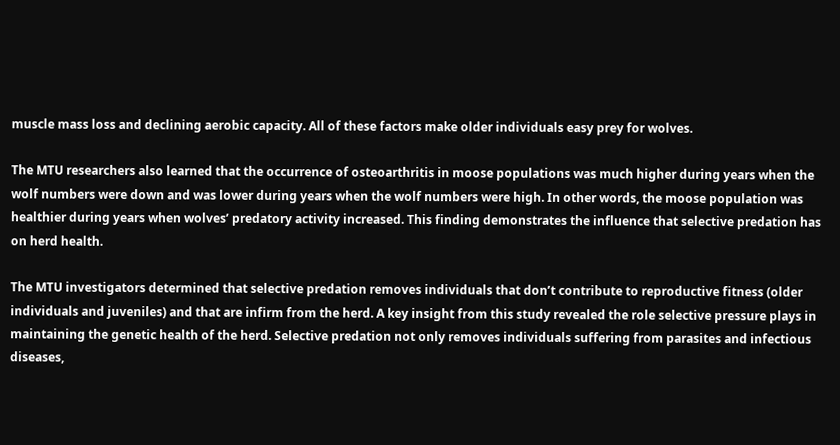muscle mass loss and declining aerobic capacity. All of these factors make older individuals easy prey for wolves.

The MTU researchers also learned that the occurrence of osteoarthritis in moose populations was much higher during years when the wolf numbers were down and was lower during years when the wolf numbers were high. In other words, the moose population was healthier during years when wolves’ predatory activity increased. This finding demonstrates the influence that selective predation has on herd health.

The MTU investigators determined that selective predation removes individuals that don’t contribute to reproductive fitness (older individuals and juveniles) and that are infirm from the herd. A key insight from this study revealed the role selective pressure plays in maintaining the genetic health of the herd. Selective predation not only removes individuals suffering from parasites and infectious diseases,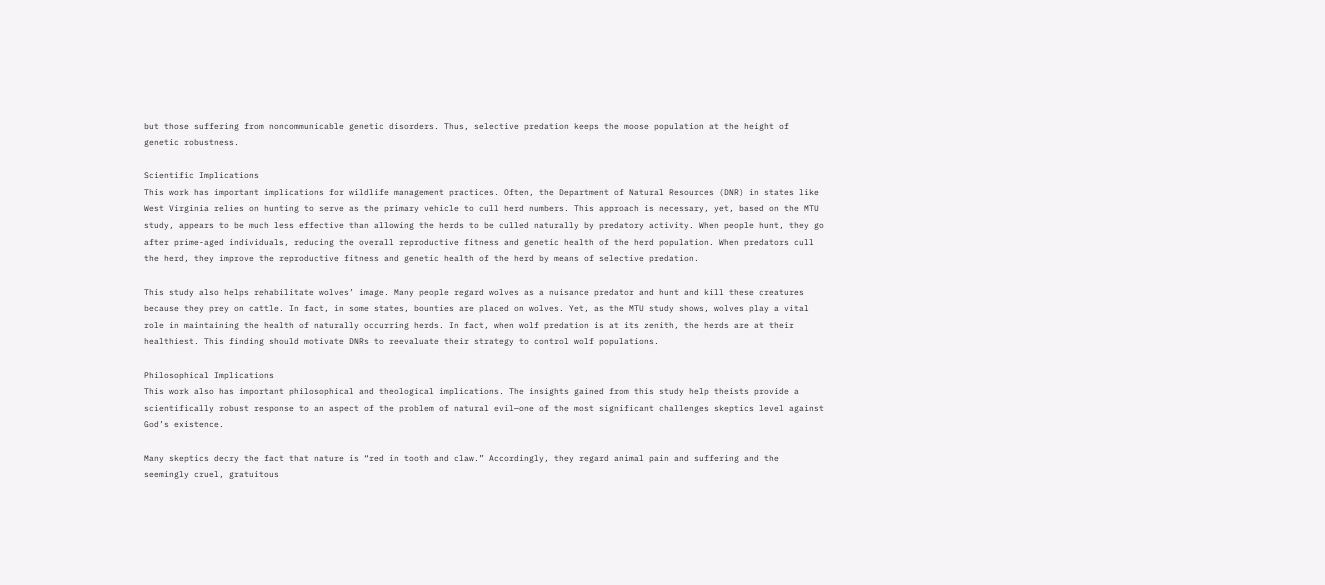but those suffering from noncommunicable genetic disorders. Thus, selective predation keeps the moose population at the height of genetic robustness.

Scientific Implications
This work has important implications for wildlife management practices. Often, the Department of Natural Resources (DNR) in states like West Virginia relies on hunting to serve as the primary vehicle to cull herd numbers. This approach is necessary, yet, based on the MTU study, appears to be much less effective than allowing the herds to be culled naturally by predatory activity. When people hunt, they go after prime-aged individuals, reducing the overall reproductive fitness and genetic health of the herd population. When predators cull the herd, they improve the reproductive fitness and genetic health of the herd by means of selective predation.

This study also helps rehabilitate wolves’ image. Many people regard wolves as a nuisance predator and hunt and kill these creatures because they prey on cattle. In fact, in some states, bounties are placed on wolves. Yet, as the MTU study shows, wolves play a vital role in maintaining the health of naturally occurring herds. In fact, when wolf predation is at its zenith, the herds are at their healthiest. This finding should motivate DNRs to reevaluate their strategy to control wolf populations.

Philosophical Implications
This work also has important philosophical and theological implications. The insights gained from this study help theists provide a scientifically robust response to an aspect of the problem of natural evil—one of the most significant challenges skeptics level against God’s existence.

Many skeptics decry the fact that nature is “red in tooth and claw.” Accordingly, they regard animal pain and suffering and the seemingly cruel, gratuitous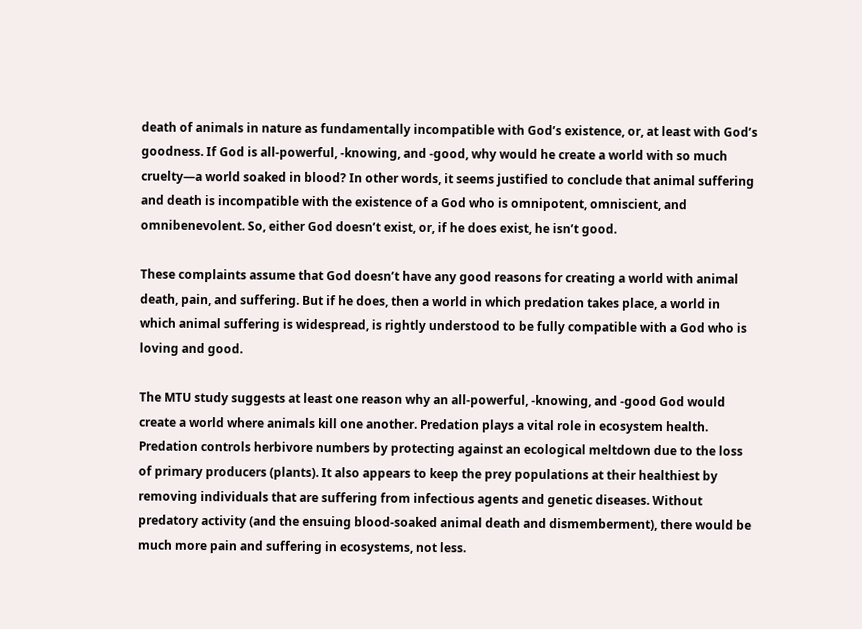death of animals in nature as fundamentally incompatible with God’s existence, or, at least with God’s goodness. If God is all-powerful, -knowing, and -good, why would he create a world with so much cruelty—a world soaked in blood? In other words, it seems justified to conclude that animal suffering and death is incompatible with the existence of a God who is omnipotent, omniscient, and omnibenevolent. So, either God doesn’t exist, or, if he does exist, he isn’t good.

These complaints assume that God doesn’t have any good reasons for creating a world with animal death, pain, and suffering. But if he does, then a world in which predation takes place, a world in which animal suffering is widespread, is rightly understood to be fully compatible with a God who is loving and good.

The MTU study suggests at least one reason why an all-powerful, -knowing, and -good God would create a world where animals kill one another. Predation plays a vital role in ecosystem health. Predation controls herbivore numbers by protecting against an ecological meltdown due to the loss of primary producers (plants). It also appears to keep the prey populations at their healthiest by removing individuals that are suffering from infectious agents and genetic diseases. Without predatory activity (and the ensuing blood-soaked animal death and dismemberment), there would be much more pain and suffering in ecosystems, not less.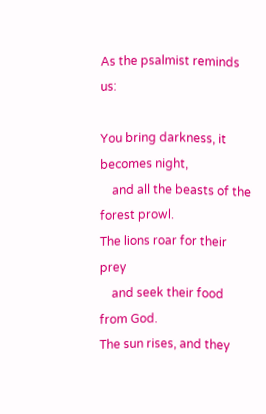As the psalmist reminds us:

You bring darkness, it becomes night,
    and all the beasts of the forest prowl.
The lions roar for their prey
    and seek their food from God.
The sun rises, and they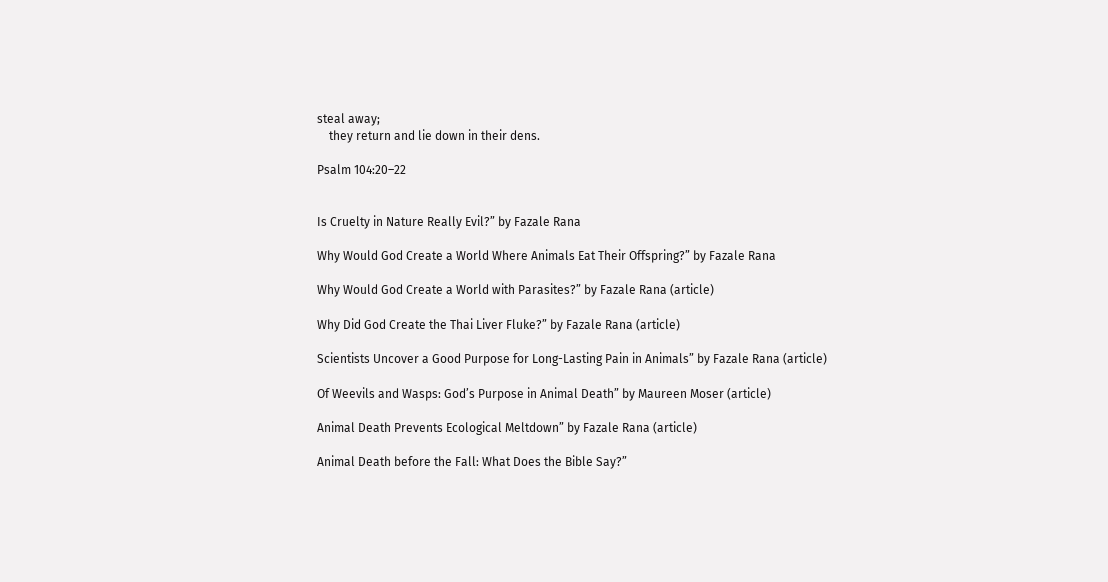steal away;
    they return and lie down in their dens.

Psalm 104:20–22


Is Cruelty in Nature Really Evil?” by Fazale Rana

Why Would God Create a World Where Animals Eat Their Offspring?” by Fazale Rana

Why Would God Create a World with Parasites?” by Fazale Rana (article)

Why Did God Create the Thai Liver Fluke?” by Fazale Rana (article)

Scientists Uncover a Good Purpose for Long-Lasting Pain in Animals” by Fazale Rana (article)

Of Weevils and Wasps: God’s Purpose in Animal Death” by Maureen Moser (article)

Animal Death Prevents Ecological Meltdown” by Fazale Rana (article)

Animal Death before the Fall: What Does the Bible Say?”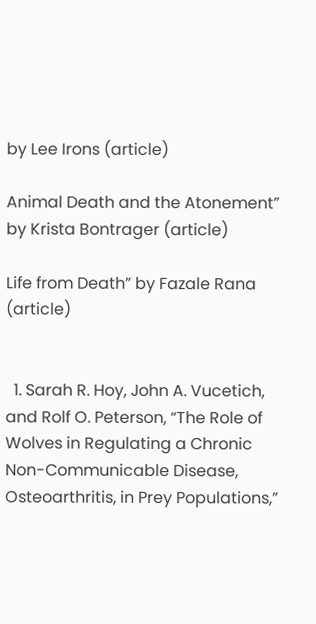by Lee Irons (article)

Animal Death and the Atonement” by Krista Bontrager (article)

Life from Death” by Fazale Rana (article)


  1. Sarah R. Hoy, John A. Vucetich, and Rolf O. Peterson, “The Role of Wolves in Regulating a Chronic Non-Communicable Disease, Osteoarthritis, in Prey Populations,”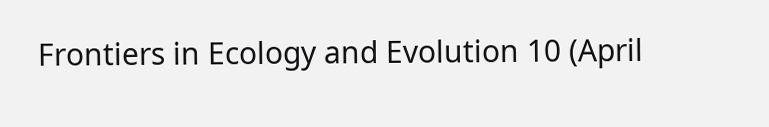Frontiers in Ecology and Evolution 10 (April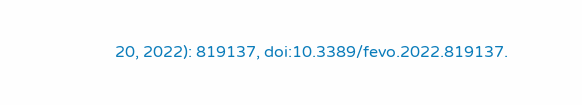20, 2022): 819137, doi:10.3389/fevo.2022.819137.